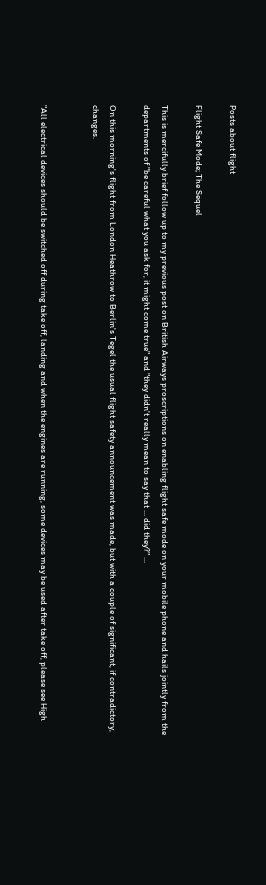Posts about flight

Flight Safe Mode; The Sequel

This is mercifully brief follow up to my previous post on British Airways proscriptions on enabling flight safe mode on your mobile phone and hails jointly from the departments of "be careful what you ask for, it might come true" and "they didn't really mean to say that ... did they?" ...

On this morning's flight from London Heathrow to Berlin's Tegel the usual flight safety announcement was made, but with a couple of significant, if contradictory, changes.


"All electrical devices should be switched off during take off, landing and when the engines are running, some devices may be used after take off, please see High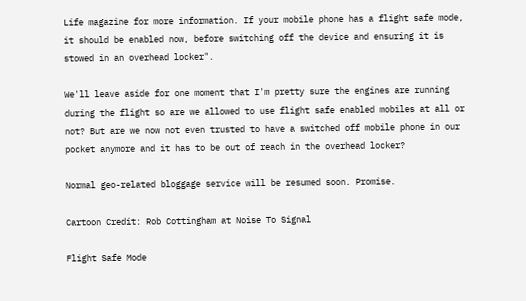Life magazine for more information. If your mobile phone has a flight safe mode, it should be enabled now, before switching off the device and ensuring it is stowed in an overhead locker".

We'll leave aside for one moment that I'm pretty sure the engines are running during the flight so are we allowed to use flight safe enabled mobiles at all or not? But are we now not even trusted to have a switched off mobile phone in our pocket anymore and it has to be out of reach in the overhead locker?

Normal geo-related bloggage service will be resumed soon. Promise.

Cartoon Credit: Rob Cottingham at Noise To Signal

Flight Safe Mode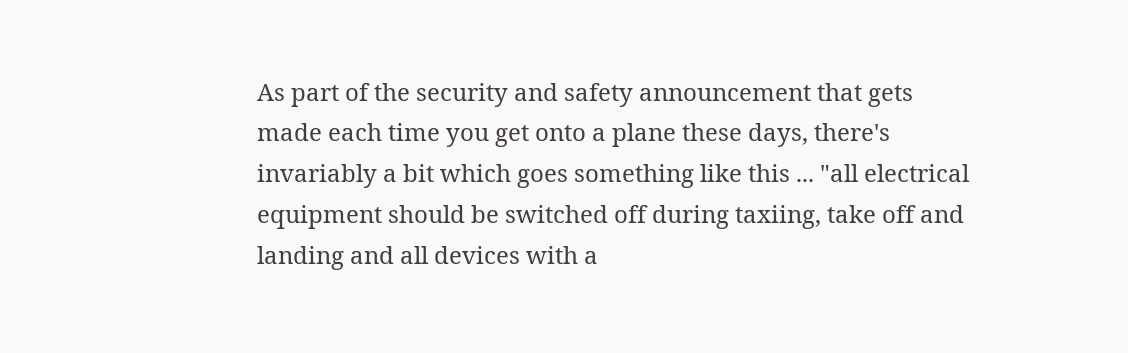As part of the security and safety announcement that gets made each time you get onto a plane these days, there's invariably a bit which goes something like this ... "all electrical equipment should be switched off during taxiing, take off and landing and all devices with a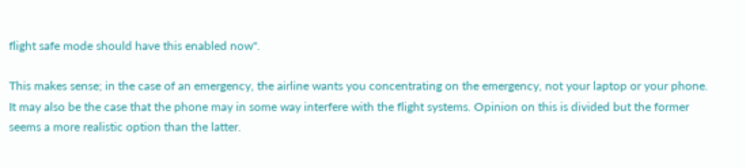flight safe mode should have this enabled now".

This makes sense; in the case of an emergency, the airline wants you concentrating on the emergency, not your laptop or your phone. It may also be the case that the phone may in some way interfere with the flight systems. Opinion on this is divided but the former seems a more realistic option than the latter.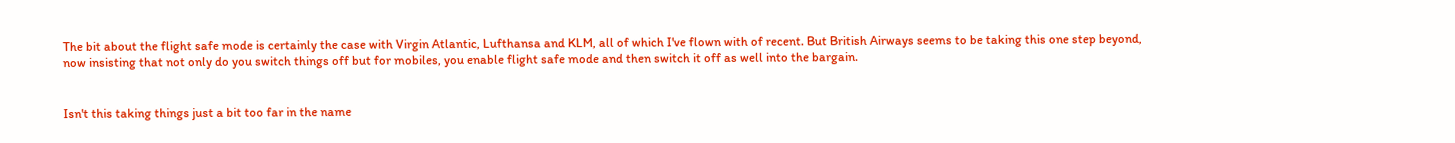The bit about the flight safe mode is certainly the case with Virgin Atlantic, Lufthansa and KLM, all of which I've flown with of recent. But British Airways seems to be taking this one step beyond, now insisting that not only do you switch things off but for mobiles, you enable flight safe mode and then switch it off as well into the bargain.


Isn't this taking things just a bit too far in the name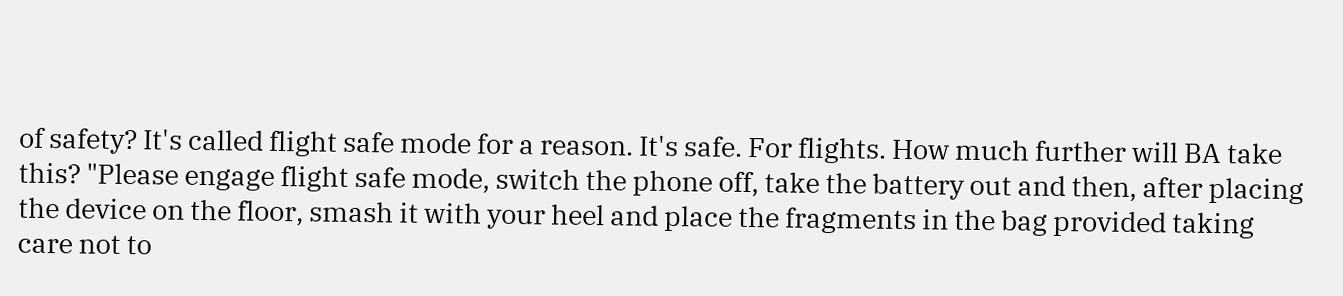of safety? It's called flight safe mode for a reason. It's safe. For flights. How much further will BA take this? "Please engage flight safe mode, switch the phone off, take the battery out and then, after placing the device on the floor, smash it with your heel and place the fragments in the bag provided taking care not to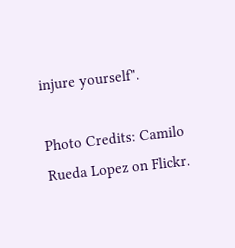injure yourself".

Photo Credits: Camilo Rueda Lopez on Flickr.